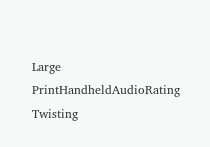Large PrintHandheldAudioRating
Twisting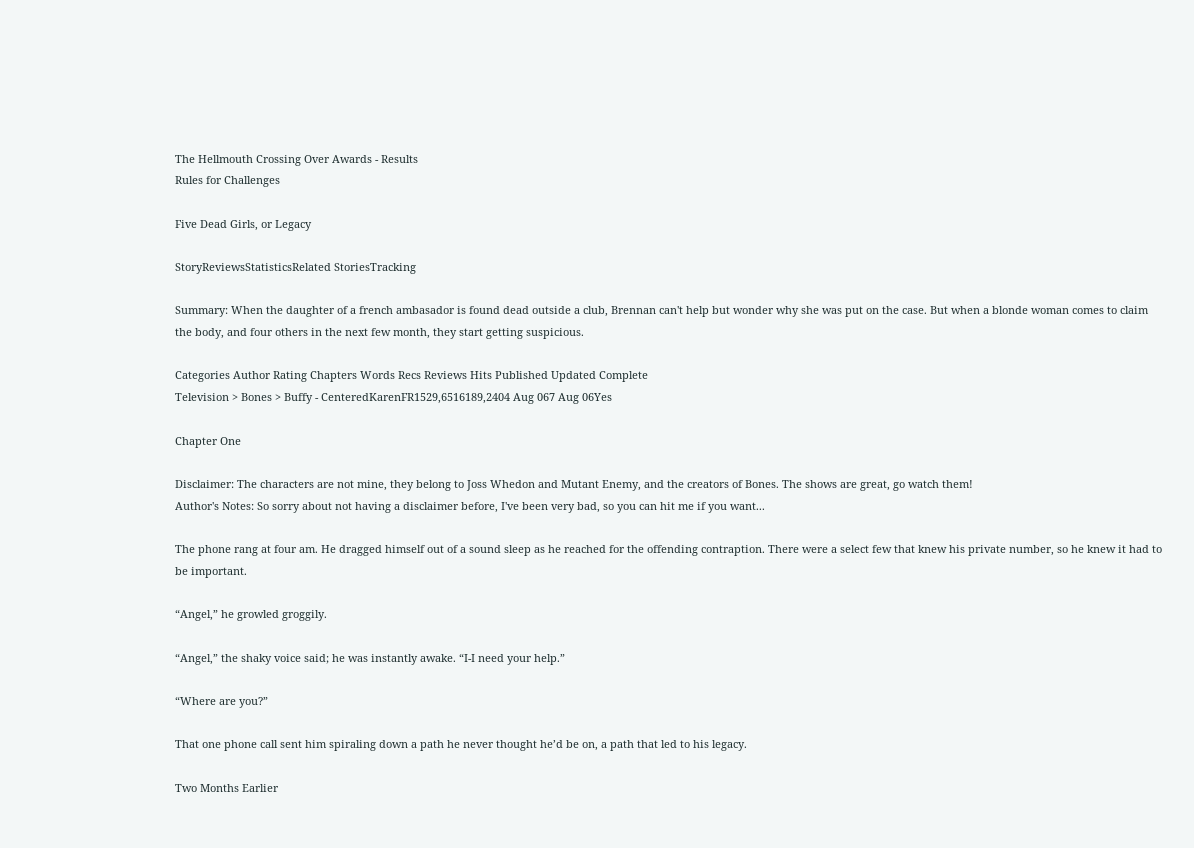The Hellmouth Crossing Over Awards - Results
Rules for Challenges

Five Dead Girls, or Legacy

StoryReviewsStatisticsRelated StoriesTracking

Summary: When the daughter of a french ambasador is found dead outside a club, Brennan can't help but wonder why she was put on the case. But when a blonde woman comes to claim the body, and four others in the next few month, they start getting suspicious.

Categories Author Rating Chapters Words Recs Reviews Hits Published Updated Complete
Television > Bones > Buffy - CenteredKarenFR1529,6516189,2404 Aug 067 Aug 06Yes

Chapter One

Disclaimer: The characters are not mine, they belong to Joss Whedon and Mutant Enemy, and the creators of Bones. The shows are great, go watch them!
Author's Notes: So sorry about not having a disclaimer before, I've been very bad, so you can hit me if you want...

The phone rang at four am. He dragged himself out of a sound sleep as he reached for the offending contraption. There were a select few that knew his private number, so he knew it had to be important.

“Angel,” he growled groggily.

“Angel,” the shaky voice said; he was instantly awake. “I-I need your help.”

“Where are you?”

That one phone call sent him spiraling down a path he never thought he’d be on, a path that led to his legacy.

Two Months Earlier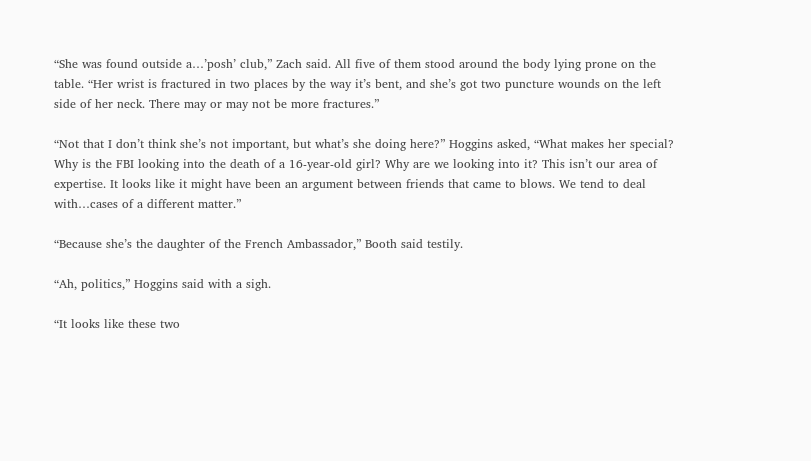“She was found outside a…’posh’ club,” Zach said. All five of them stood around the body lying prone on the table. “Her wrist is fractured in two places by the way it’s bent, and she’s got two puncture wounds on the left side of her neck. There may or may not be more fractures.”

“Not that I don’t think she’s not important, but what’s she doing here?” Hoggins asked, “What makes her special? Why is the FBI looking into the death of a 16-year-old girl? Why are we looking into it? This isn’t our area of expertise. It looks like it might have been an argument between friends that came to blows. We tend to deal with…cases of a different matter.”

“Because she’s the daughter of the French Ambassador,” Booth said testily.

“Ah, politics,” Hoggins said with a sigh.

“It looks like these two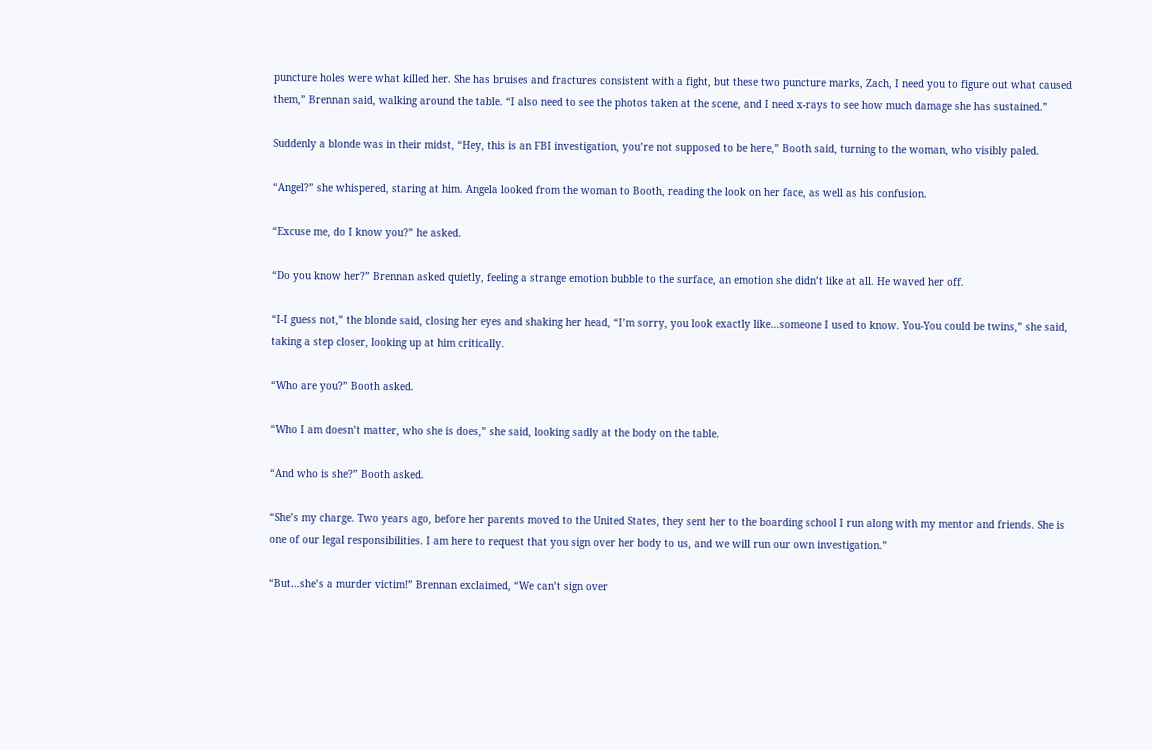puncture holes were what killed her. She has bruises and fractures consistent with a fight, but these two puncture marks, Zach, I need you to figure out what caused them,” Brennan said, walking around the table. “I also need to see the photos taken at the scene, and I need x-rays to see how much damage she has sustained.”

Suddenly a blonde was in their midst, “Hey, this is an FBI investigation, you’re not supposed to be here,” Booth said, turning to the woman, who visibly paled.

“Angel?” she whispered, staring at him. Angela looked from the woman to Booth, reading the look on her face, as well as his confusion.

“Excuse me, do I know you?” he asked.

“Do you know her?” Brennan asked quietly, feeling a strange emotion bubble to the surface, an emotion she didn’t like at all. He waved her off.

“I-I guess not,” the blonde said, closing her eyes and shaking her head, “I’m sorry, you look exactly like…someone I used to know. You-You could be twins,” she said, taking a step closer, looking up at him critically.

“Who are you?” Booth asked.

“Who I am doesn’t matter, who she is does,” she said, looking sadly at the body on the table.

“And who is she?” Booth asked.

“She’s my charge. Two years ago, before her parents moved to the United States, they sent her to the boarding school I run along with my mentor and friends. She is one of our legal responsibilities. I am here to request that you sign over her body to us, and we will run our own investigation.”

“But…she’s a murder victim!” Brennan exclaimed, “We can’t sign over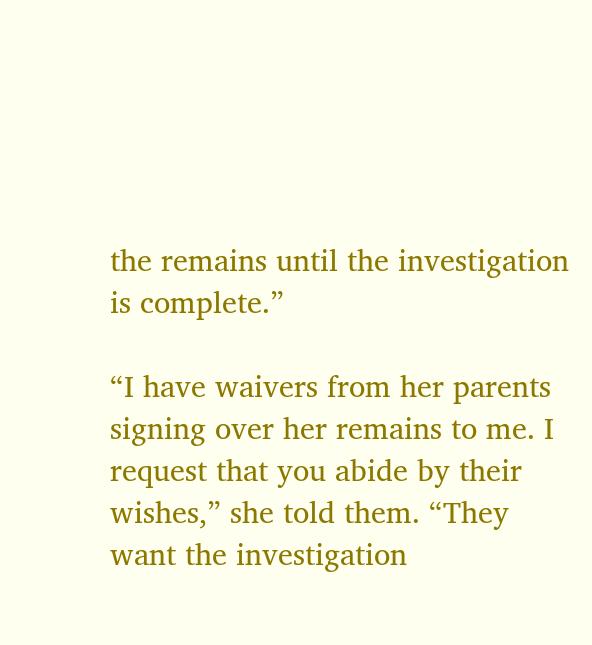the remains until the investigation is complete.”

“I have waivers from her parents signing over her remains to me. I request that you abide by their wishes,” she told them. “They want the investigation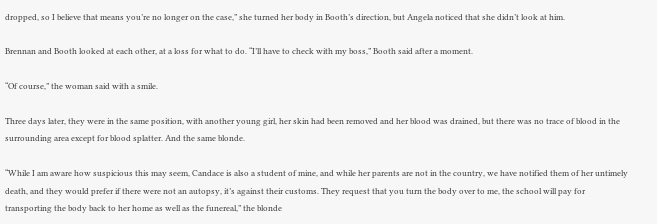dropped, so I believe that means you’re no longer on the case,” she turned her body in Booth’s direction, but Angela noticed that she didn’t look at him.

Brennan and Booth looked at each other, at a loss for what to do. “I’ll have to check with my boss,” Booth said after a moment.

“Of course,” the woman said with a smile.

Three days later, they were in the same position, with another young girl, her skin had been removed and her blood was drained, but there was no trace of blood in the surrounding area except for blood splatter. And the same blonde.

“While I am aware how suspicious this may seem, Candace is also a student of mine, and while her parents are not in the country, we have notified them of her untimely death, and they would prefer if there were not an autopsy, it’s against their customs. They request that you turn the body over to me, the school will pay for transporting the body back to her home as well as the funereal,” the blonde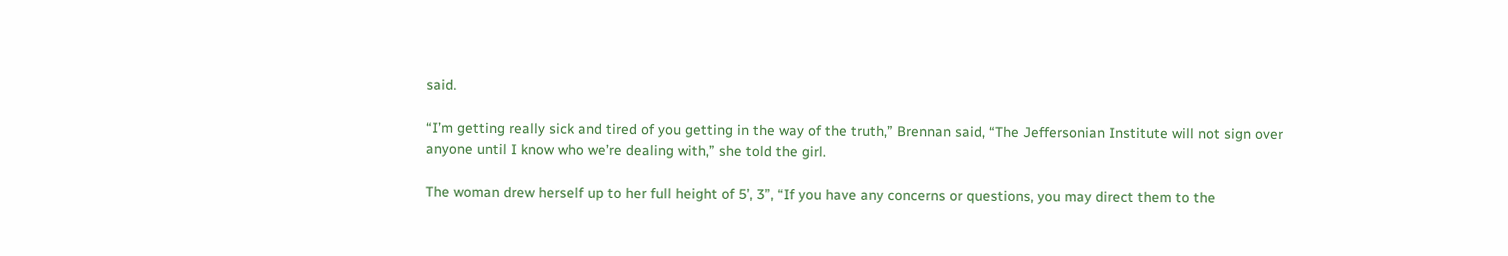said.

“I’m getting really sick and tired of you getting in the way of the truth,” Brennan said, “The Jeffersonian Institute will not sign over anyone until I know who we’re dealing with,” she told the girl.

The woman drew herself up to her full height of 5’, 3”, “If you have any concerns or questions, you may direct them to the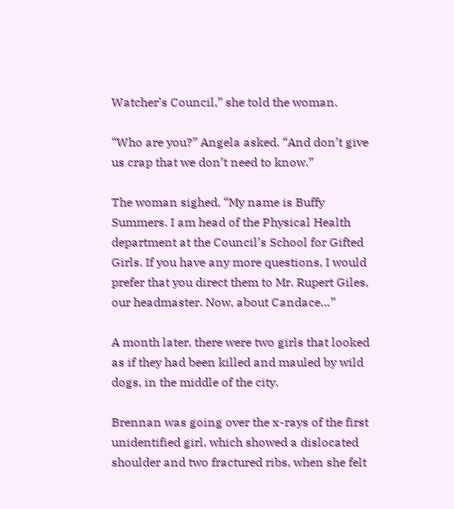Watcher’s Council,” she told the woman.

“Who are you?” Angela asked. “And don’t give us crap that we don’t need to know.”

The woman sighed, “My name is Buffy Summers. I am head of the Physical Health department at the Council’s School for Gifted Girls. If you have any more questions, I would prefer that you direct them to Mr. Rupert Giles, our headmaster. Now, about Candace…”

A month later, there were two girls that looked as if they had been killed and mauled by wild dogs, in the middle of the city.

Brennan was going over the x-rays of the first unidentified girl, which showed a dislocated shoulder and two fractured ribs, when she felt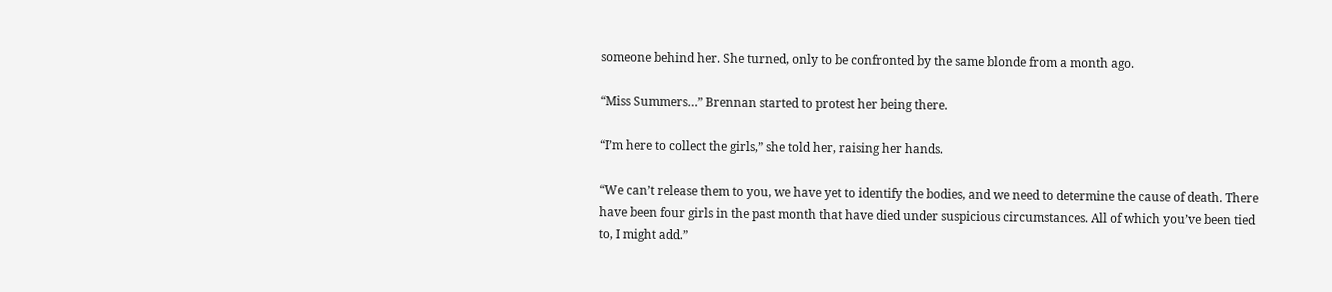someone behind her. She turned, only to be confronted by the same blonde from a month ago.

“Miss Summers…” Brennan started to protest her being there.

“I’m here to collect the girls,” she told her, raising her hands.

“We can’t release them to you, we have yet to identify the bodies, and we need to determine the cause of death. There have been four girls in the past month that have died under suspicious circumstances. All of which you’ve been tied to, I might add.”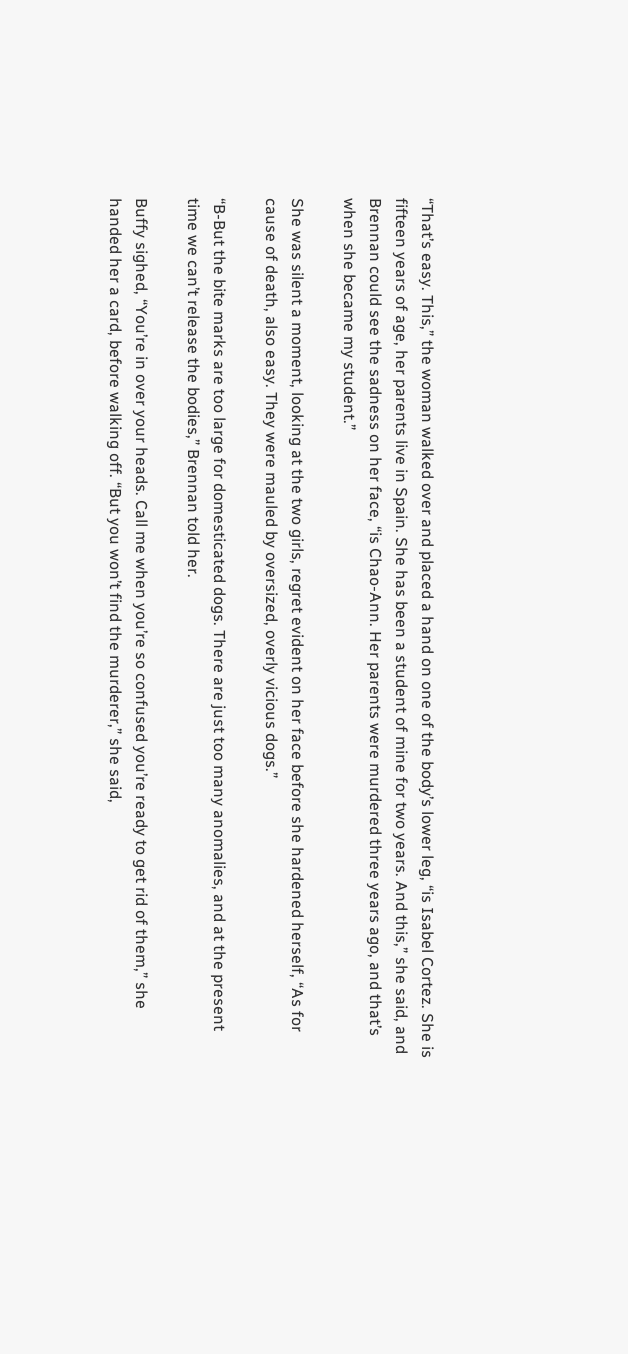“That’s easy. This,” the woman walked over and placed a hand on one of the body’s lower leg, “is Isabel Cortez. She is fifteen years of age, her parents live in Spain. She has been a student of mine for two years. And this,” she said, and Brennan could see the sadness on her face, “is Chao-Ann. Her parents were murdered three years ago, and that’s when she became my student.”

She was silent a moment, looking at the two girls, regret evident on her face before she hardened herself, “As for cause of death, also easy. They were mauled by oversized, overly vicious dogs.”

“B-But the bite marks are too large for domesticated dogs. There are just too many anomalies, and at the present time we can’t release the bodies,” Brennan told her.

Buffy sighed, “You’re in over your heads. Call me when you’re so confused you’re ready to get rid of them,” she handed her a card, before walking off. “But you won’t find the murderer,” she said,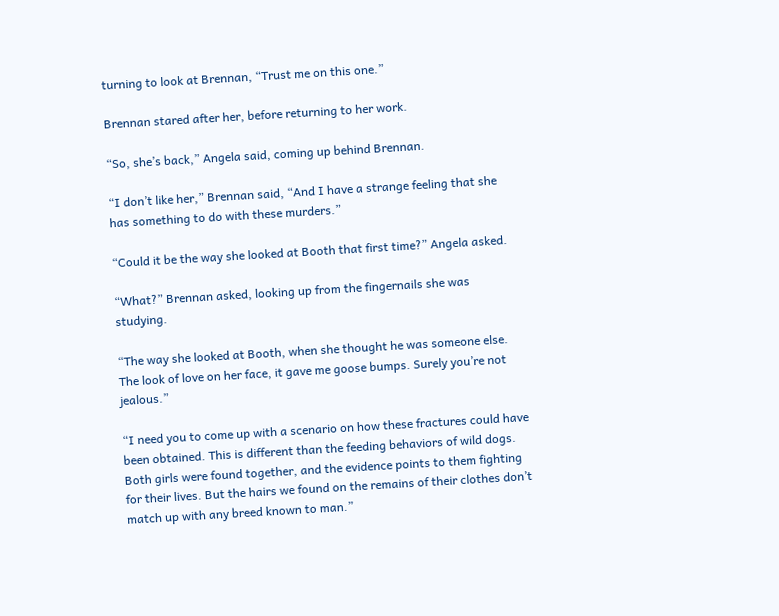turning to look at Brennan, “Trust me on this one.”

Brennan stared after her, before returning to her work.

“So, she’s back,” Angela said, coming up behind Brennan.

“I don’t like her,” Brennan said, “And I have a strange feeling that she has something to do with these murders.”

“Could it be the way she looked at Booth that first time?” Angela asked.

“What?” Brennan asked, looking up from the fingernails she was studying.

“The way she looked at Booth, when she thought he was someone else. The look of love on her face, it gave me goose bumps. Surely you’re not jealous.”

“I need you to come up with a scenario on how these fractures could have been obtained. This is different than the feeding behaviors of wild dogs. Both girls were found together, and the evidence points to them fighting for their lives. But the hairs we found on the remains of their clothes don’t match up with any breed known to man.”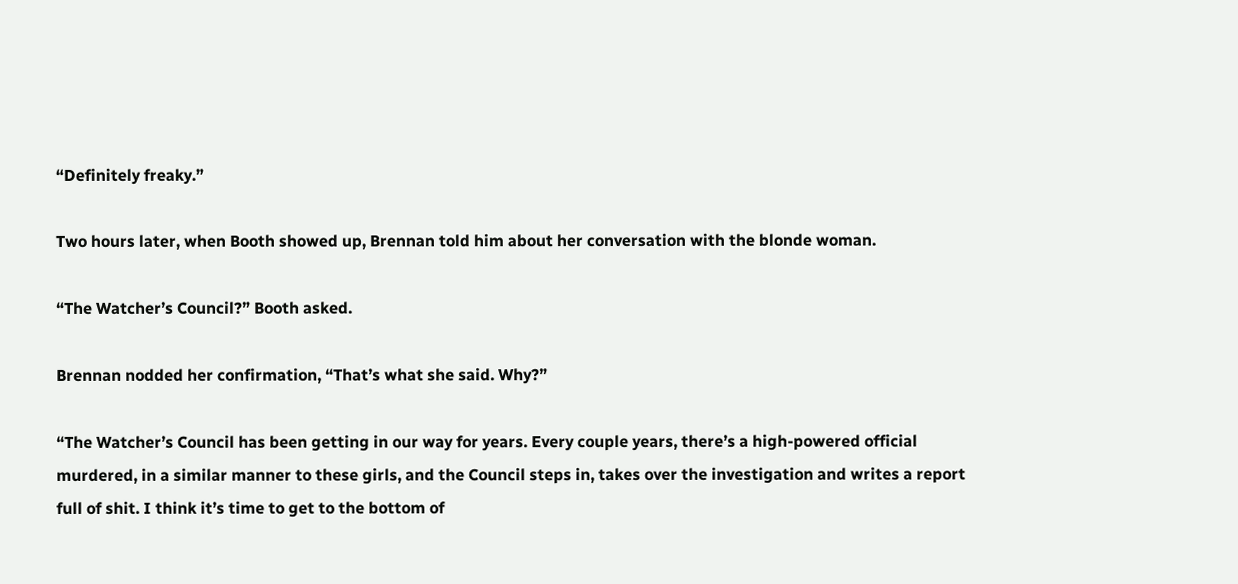“Definitely freaky.”

Two hours later, when Booth showed up, Brennan told him about her conversation with the blonde woman.

“The Watcher’s Council?” Booth asked.

Brennan nodded her confirmation, “That’s what she said. Why?”

“The Watcher’s Council has been getting in our way for years. Every couple years, there’s a high-powered official murdered, in a similar manner to these girls, and the Council steps in, takes over the investigation and writes a report full of shit. I think it’s time to get to the bottom of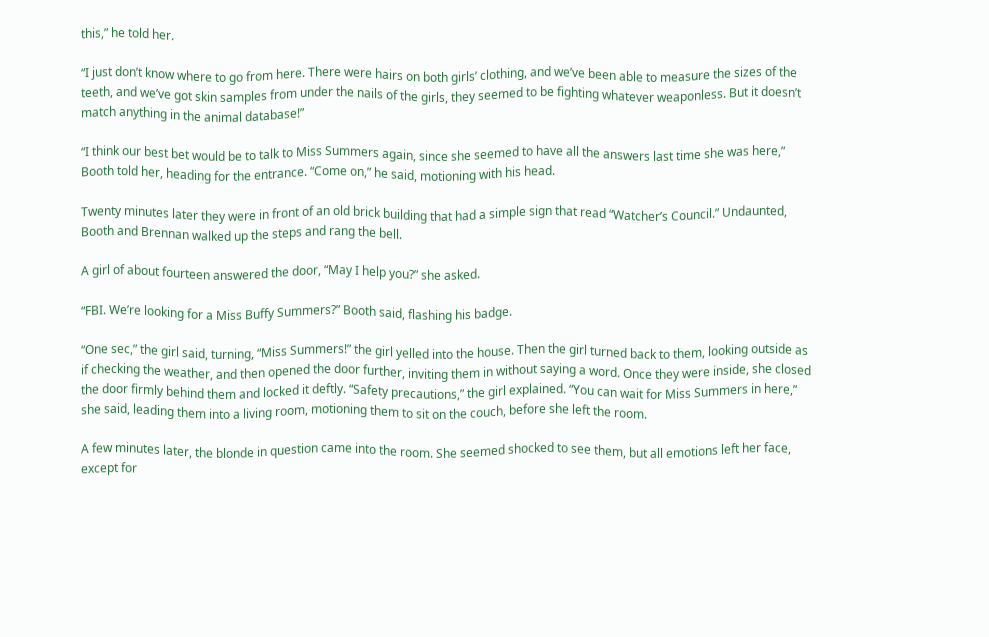this,” he told her.

“I just don’t know where to go from here. There were hairs on both girls’ clothing, and we’ve been able to measure the sizes of the teeth, and we’ve got skin samples from under the nails of the girls, they seemed to be fighting whatever weaponless. But it doesn’t match anything in the animal database!”

“I think our best bet would be to talk to Miss Summers again, since she seemed to have all the answers last time she was here,” Booth told her, heading for the entrance. “Come on,” he said, motioning with his head.

Twenty minutes later they were in front of an old brick building that had a simple sign that read “Watcher’s Council.” Undaunted, Booth and Brennan walked up the steps and rang the bell.

A girl of about fourteen answered the door, “May I help you?” she asked.

“FBI. We’re looking for a Miss Buffy Summers?” Booth said, flashing his badge.

“One sec,” the girl said, turning, “Miss Summers!” the girl yelled into the house. Then the girl turned back to them, looking outside as if checking the weather, and then opened the door further, inviting them in without saying a word. Once they were inside, she closed the door firmly behind them and locked it deftly. “Safety precautions,” the girl explained. “You can wait for Miss Summers in here,” she said, leading them into a living room, motioning them to sit on the couch, before she left the room.

A few minutes later, the blonde in question came into the room. She seemed shocked to see them, but all emotions left her face, except for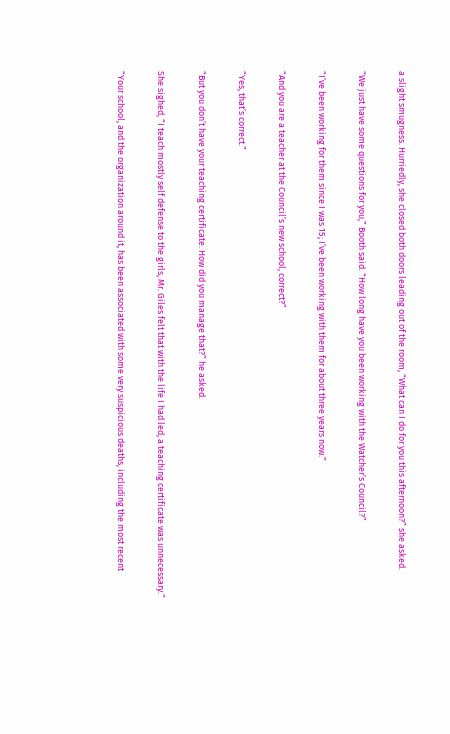a slight smugness. Hurriedly, she closed both doors leading out of the room, “What can I do for you this afternoon?” she asked.

“We just have some questions for you,” Booth said. “How long have you been working with the Watcher’s Council?”

“I’ve been working for them since I was 15; I’ve been working with them for about three years now.”

“And you are a teacher at the Council’s new school, correct?”

“Yes, that’s correct.”

“But you don’t have your teaching certificate. How did you manage that?” he asked.

She sighed, “I teach mostly self defense to the girls, Mr. Giles felt that with the life I had led, a teaching certificate was unnecessary.”

“Your school, and the organization around it, has been associated with some very suspicious deaths, including the most recent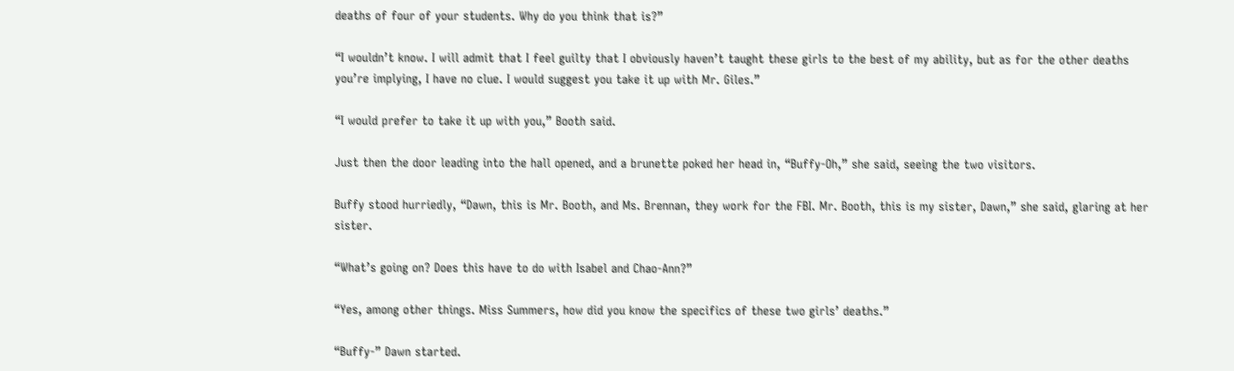deaths of four of your students. Why do you think that is?”

“I wouldn’t know. I will admit that I feel guilty that I obviously haven’t taught these girls to the best of my ability, but as for the other deaths you’re implying, I have no clue. I would suggest you take it up with Mr. Giles.”

“I would prefer to take it up with you,” Booth said.

Just then the door leading into the hall opened, and a brunette poked her head in, “Buffy-Oh,” she said, seeing the two visitors.

Buffy stood hurriedly, “Dawn, this is Mr. Booth, and Ms. Brennan, they work for the FBI. Mr. Booth, this is my sister, Dawn,” she said, glaring at her sister.

“What’s going on? Does this have to do with Isabel and Chao-Ann?”

“Yes, among other things. Miss Summers, how did you know the specifics of these two girls’ deaths.”

“Buffy-” Dawn started.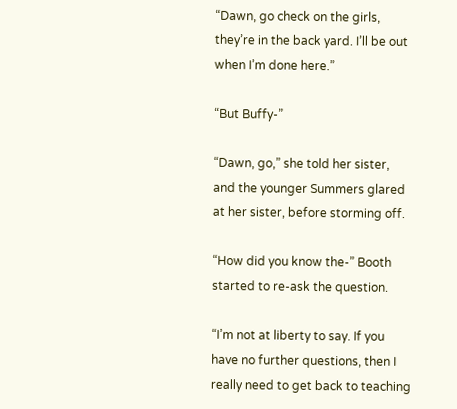“Dawn, go check on the girls, they’re in the back yard. I’ll be out when I’m done here.”

“But Buffy-”

“Dawn, go,” she told her sister, and the younger Summers glared at her sister, before storming off.

“How did you know the-” Booth started to re-ask the question.

“I’m not at liberty to say. If you have no further questions, then I really need to get back to teaching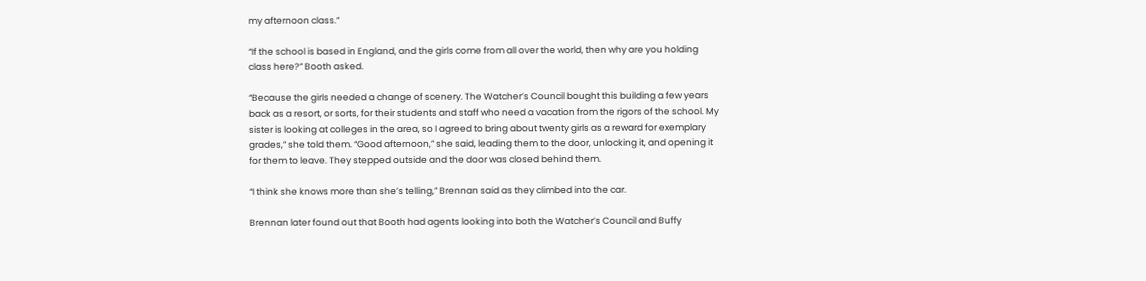my afternoon class.”

“If the school is based in England, and the girls come from all over the world, then why are you holding class here?” Booth asked.

“Because the girls needed a change of scenery. The Watcher’s Council bought this building a few years back as a resort, or sorts, for their students and staff who need a vacation from the rigors of the school. My sister is looking at colleges in the area, so I agreed to bring about twenty girls as a reward for exemplary grades,” she told them. “Good afternoon,” she said, leading them to the door, unlocking it, and opening it for them to leave. They stepped outside and the door was closed behind them.

“I think she knows more than she’s telling,” Brennan said as they climbed into the car.

Brennan later found out that Booth had agents looking into both the Watcher’s Council and Buffy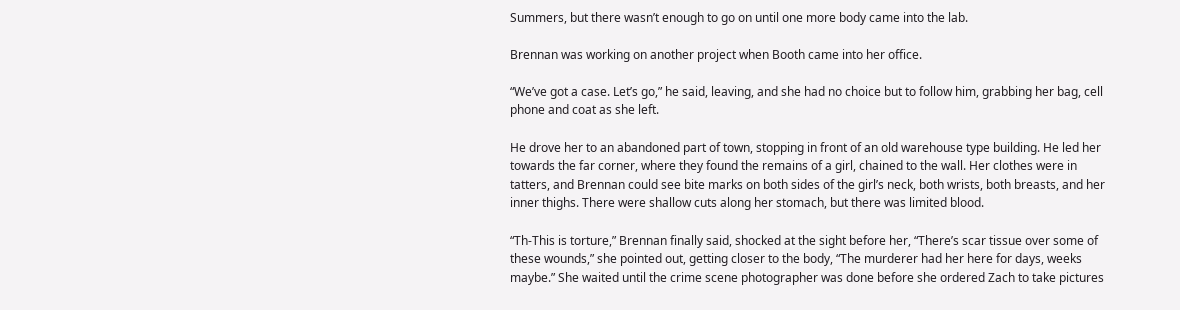Summers, but there wasn’t enough to go on until one more body came into the lab.

Brennan was working on another project when Booth came into her office.

“We’ve got a case. Let’s go,” he said, leaving, and she had no choice but to follow him, grabbing her bag, cell phone and coat as she left.

He drove her to an abandoned part of town, stopping in front of an old warehouse type building. He led her towards the far corner, where they found the remains of a girl, chained to the wall. Her clothes were in tatters, and Brennan could see bite marks on both sides of the girl’s neck, both wrists, both breasts, and her inner thighs. There were shallow cuts along her stomach, but there was limited blood.

“Th-This is torture,” Brennan finally said, shocked at the sight before her, “There’s scar tissue over some of these wounds,” she pointed out, getting closer to the body, “The murderer had her here for days, weeks maybe.” She waited until the crime scene photographer was done before she ordered Zach to take pictures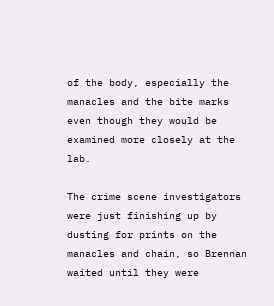of the body, especially the manacles and the bite marks even though they would be examined more closely at the lab.

The crime scene investigators were just finishing up by dusting for prints on the manacles and chain, so Brennan waited until they were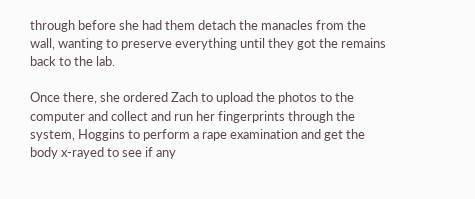through before she had them detach the manacles from the wall, wanting to preserve everything until they got the remains back to the lab.

Once there, she ordered Zach to upload the photos to the computer and collect and run her fingerprints through the system, Hoggins to perform a rape examination and get the body x-rayed to see if any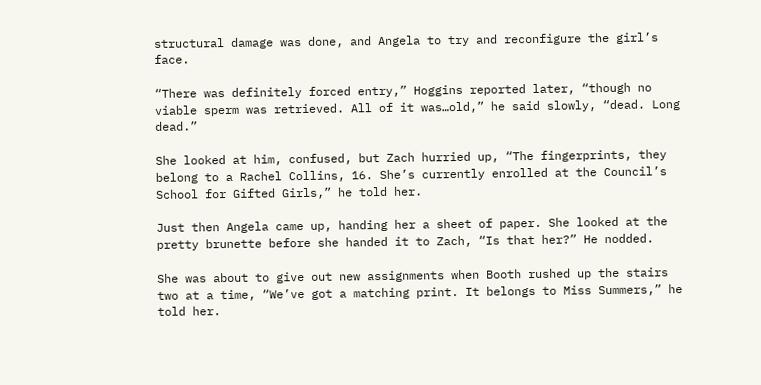structural damage was done, and Angela to try and reconfigure the girl’s face.

“There was definitely forced entry,” Hoggins reported later, “though no viable sperm was retrieved. All of it was…old,” he said slowly, “dead. Long dead.”

She looked at him, confused, but Zach hurried up, “The fingerprints, they belong to a Rachel Collins, 16. She’s currently enrolled at the Council’s School for Gifted Girls,” he told her.

Just then Angela came up, handing her a sheet of paper. She looked at the pretty brunette before she handed it to Zach, “Is that her?” He nodded.

She was about to give out new assignments when Booth rushed up the stairs two at a time, “We’ve got a matching print. It belongs to Miss Summers,” he told her.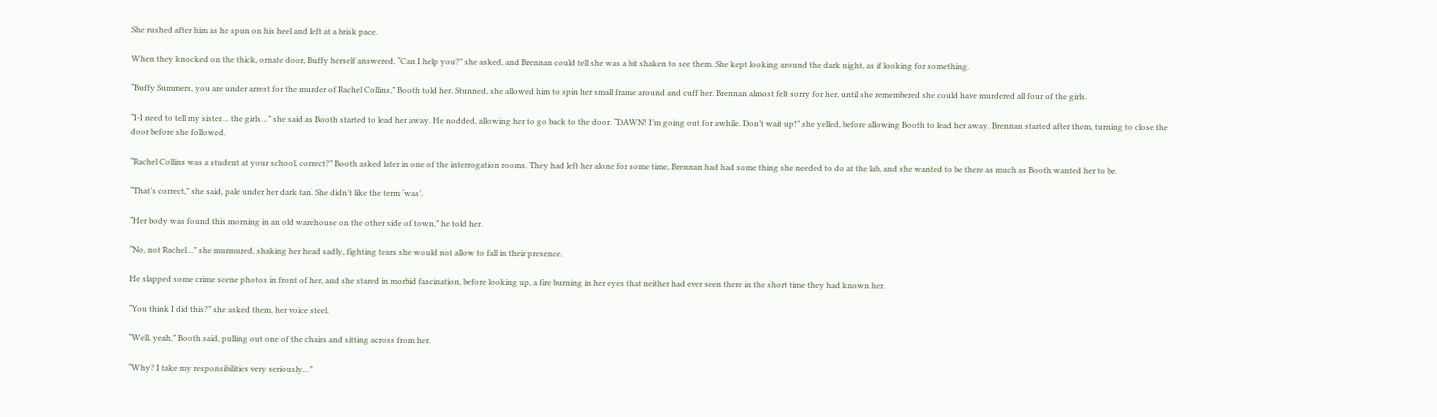She rushed after him as he spun on his heel and left at a brisk pace.

When they knocked on the thick, ornate door, Buffy herself answered, “Can I help you?” she asked, and Brennan could tell she was a bit shaken to see them. She kept looking around the dark night, as if looking for something.

“Buffy Summers, you are under arrest for the murder of Rachel Collins,” Booth told her. Stunned, she allowed him to spin her small frame around and cuff her. Brennan almost felt sorry for her, until she remembered she could have murdered all four of the girls.

“I-I need to tell my sister… the girls…” she said as Booth started to lead her away. He nodded, allowing her to go back to the door. “DAWN! I’m going out for awhile. Don’t wait up!” she yelled, before allowing Booth to lead her away. Brennan started after them, turning to close the door before she followed.

“Rachel Collins was a student at your school, correct?” Booth asked later in one of the interrogation rooms. They had left her alone for some time, Brennan had had some thing she needed to do at the lab, and she wanted to be there as much as Booth wanted her to be.

“That’s correct,” she said, pale under her dark tan. She didn’t like the term ‘was’.

“Her body was found this morning in an old warehouse on the other side of town,” he told her.

“No, not Rachel…” she murmured, shaking her head sadly, fighting tears she would not allow to fall in their presence.

He slapped some crime scene photos in front of her, and she stared in morbid fascination, before looking up, a fire burning in her eyes that neither had ever seen there in the short time they had known her.

“You think I did this?” she asked them, her voice steel.

“Well, yeah,” Booth said, pulling out one of the chairs and sitting across from her.

“Why? I take my responsibilities very seriously…”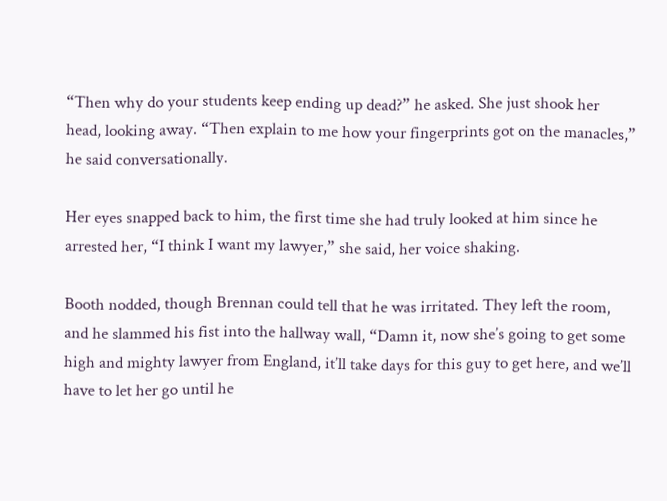“Then why do your students keep ending up dead?” he asked. She just shook her head, looking away. “Then explain to me how your fingerprints got on the manacles,” he said conversationally.

Her eyes snapped back to him, the first time she had truly looked at him since he arrested her, “I think I want my lawyer,” she said, her voice shaking.

Booth nodded, though Brennan could tell that he was irritated. They left the room, and he slammed his fist into the hallway wall, “Damn it, now she’s going to get some high and mighty lawyer from England, it’ll take days for this guy to get here, and we’ll have to let her go until he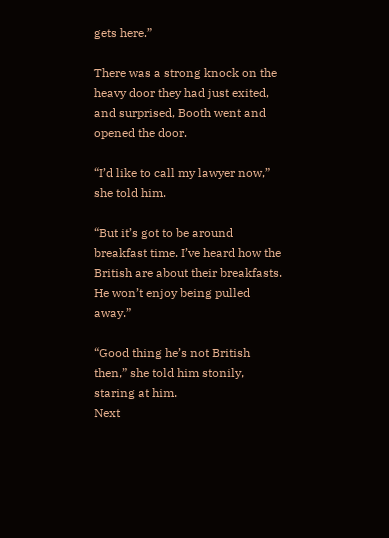gets here.”

There was a strong knock on the heavy door they had just exited, and surprised, Booth went and opened the door.

“I’d like to call my lawyer now,” she told him.

“But it’s got to be around breakfast time. I’ve heard how the British are about their breakfasts. He won’t enjoy being pulled away.”

“Good thing he’s not British then,” she told him stonily, staring at him.
Next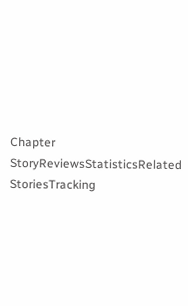Chapter
StoryReviewsStatisticsRelated StoriesTracking